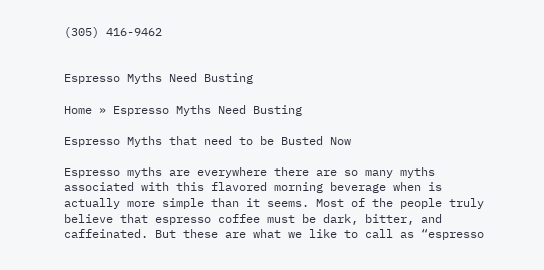(305) 416-9462


Espresso Myths Need Busting

Home » Espresso Myths Need Busting

Espresso Myths that need to be Busted Now

Espresso myths are everywhere there are so many myths associated with this flavored morning beverage when is actually more simple than it seems. Most of the people truly believe that espresso coffee must be dark, bitter, and caffeinated. But these are what we like to call as “espresso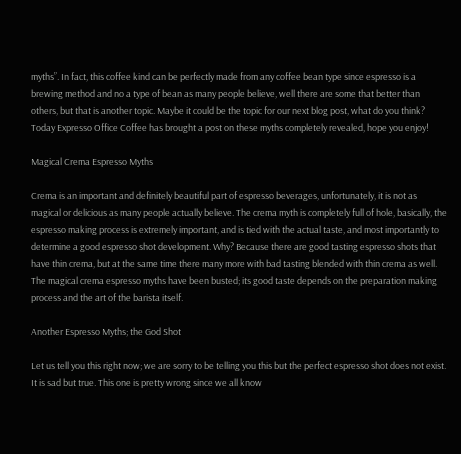myths”. In fact, this coffee kind can be perfectly made from any coffee bean type since espresso is a brewing method and no a type of bean as many people believe, well there are some that better than others, but that is another topic. Maybe it could be the topic for our next blog post, what do you think? Today Expresso Office Coffee has brought a post on these myths completely revealed, hope you enjoy!

Magical Crema Espresso Myths

Crema is an important and definitely beautiful part of espresso beverages, unfortunately, it is not as magical or delicious as many people actually believe. The crema myth is completely full of hole, basically, the espresso making process is extremely important, and is tied with the actual taste, and most importantly to determine a good espresso shot development. Why? Because there are good tasting espresso shots that have thin crema, but at the same time there many more with bad tasting blended with thin crema as well. The magical crema espresso myths have been busted; its good taste depends on the preparation making process and the art of the barista itself.

Another Espresso Myths; the God Shot

Let us tell you this right now; we are sorry to be telling you this but the perfect espresso shot does not exist. It is sad but true. This one is pretty wrong since we all know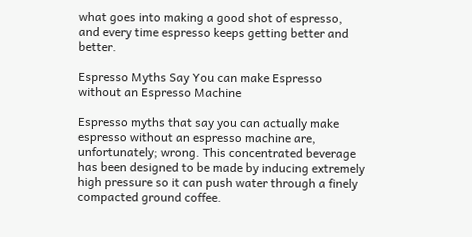what goes into making a good shot of espresso, and every time espresso keeps getting better and better.

Espresso Myths Say You can make Espresso without an Espresso Machine

Espresso myths that say you can actually make espresso without an espresso machine are, unfortunately; wrong. This concentrated beverage has been designed to be made by inducing extremely high pressure so it can push water through a finely compacted ground coffee.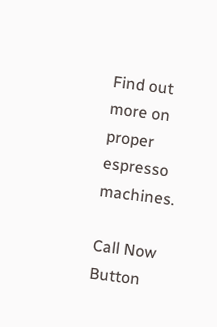Find out more on proper espresso machines.

Call Now Button